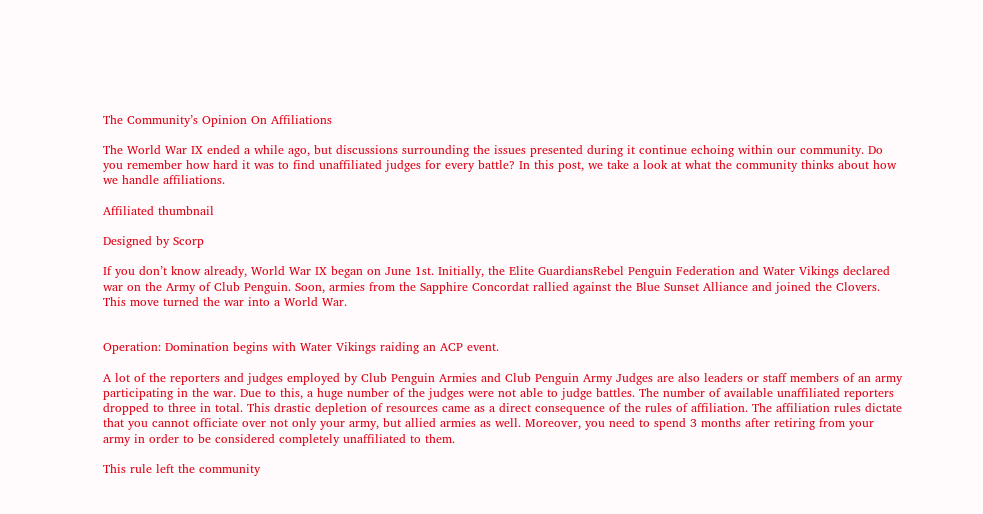The Community’s Opinion On Affiliations

The World War IX ended a while ago, but discussions surrounding the issues presented during it continue echoing within our community. Do you remember how hard it was to find unaffiliated judges for every battle? In this post, we take a look at what the community thinks about how we handle affiliations.

Affiliated thumbnail

Designed by Scorp

If you don’t know already, World War IX began on June 1st. Initially, the Elite GuardiansRebel Penguin Federation and Water Vikings declared war on the Army of Club Penguin. Soon, armies from the Sapphire Concordat rallied against the Blue Sunset Alliance and joined the Clovers. This move turned the war into a World War.


Operation: Domination begins with Water Vikings raiding an ACP event.

A lot of the reporters and judges employed by Club Penguin Armies and Club Penguin Army Judges are also leaders or staff members of an army participating in the war. Due to this, a huge number of the judges were not able to judge battles. The number of available unaffiliated reporters dropped to three in total. This drastic depletion of resources came as a direct consequence of the rules of affiliation. The affiliation rules dictate that you cannot officiate over not only your army, but allied armies as well. Moreover, you need to spend 3 months after retiring from your army in order to be considered completely unaffiliated to them.

This rule left the community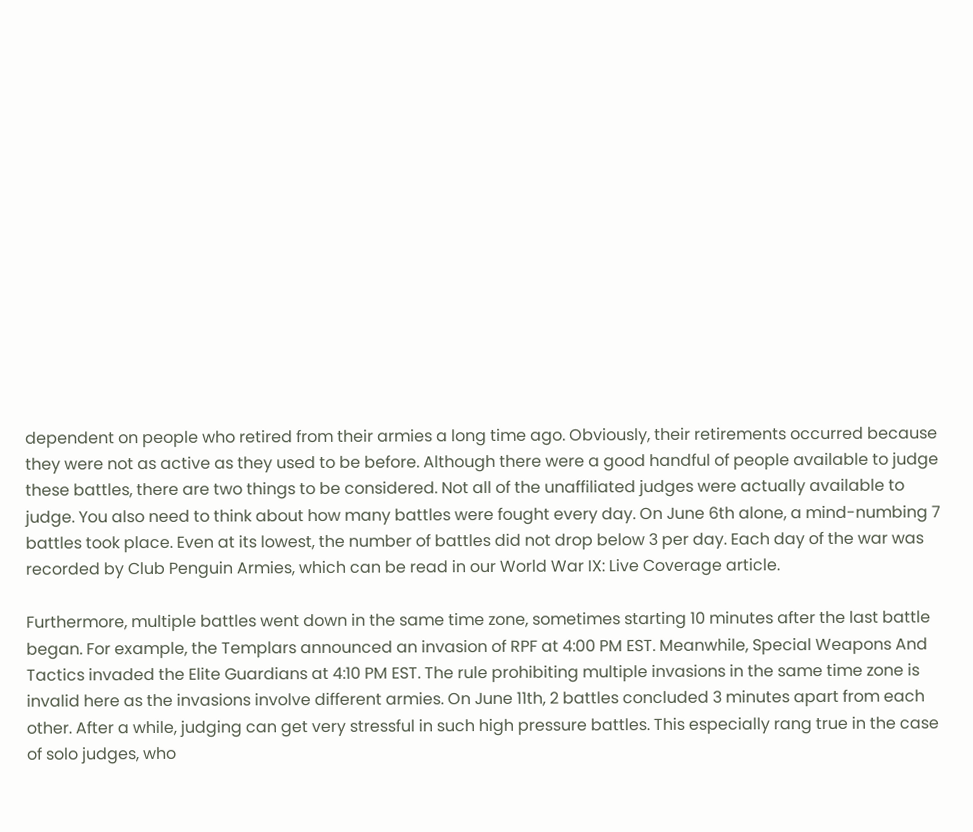dependent on people who retired from their armies a long time ago. Obviously, their retirements occurred because they were not as active as they used to be before. Although there were a good handful of people available to judge these battles, there are two things to be considered. Not all of the unaffiliated judges were actually available to judge. You also need to think about how many battles were fought every day. On June 6th alone, a mind-numbing 7 battles took place. Even at its lowest, the number of battles did not drop below 3 per day. Each day of the war was recorded by Club Penguin Armies, which can be read in our World War IX: Live Coverage article.

Furthermore, multiple battles went down in the same time zone, sometimes starting 10 minutes after the last battle began. For example, the Templars announced an invasion of RPF at 4:00 PM EST. Meanwhile, Special Weapons And Tactics invaded the Elite Guardians at 4:10 PM EST. The rule prohibiting multiple invasions in the same time zone is invalid here as the invasions involve different armies. On June 11th, 2 battles concluded 3 minutes apart from each other. After a while, judging can get very stressful in such high pressure battles. This especially rang true in the case of solo judges, who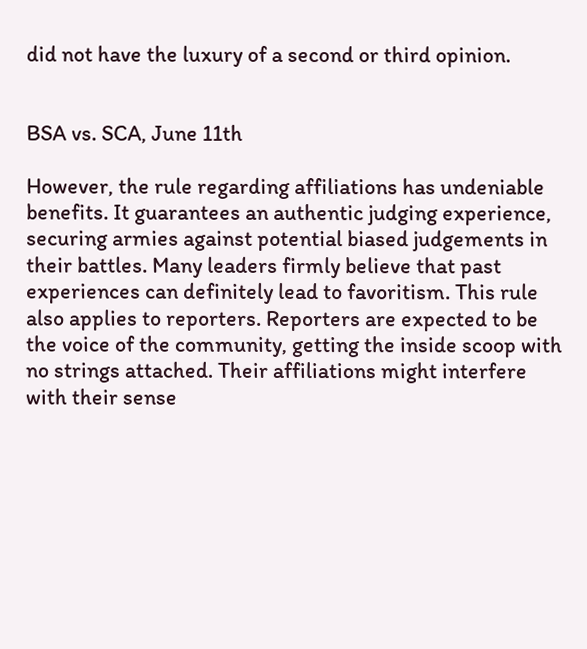did not have the luxury of a second or third opinion.


BSA vs. SCA, June 11th

However, the rule regarding affiliations has undeniable benefits. It guarantees an authentic judging experience, securing armies against potential biased judgements in their battles. Many leaders firmly believe that past experiences can definitely lead to favoritism. This rule also applies to reporters. Reporters are expected to be the voice of the community, getting the inside scoop with no strings attached. Their affiliations might interfere with their sense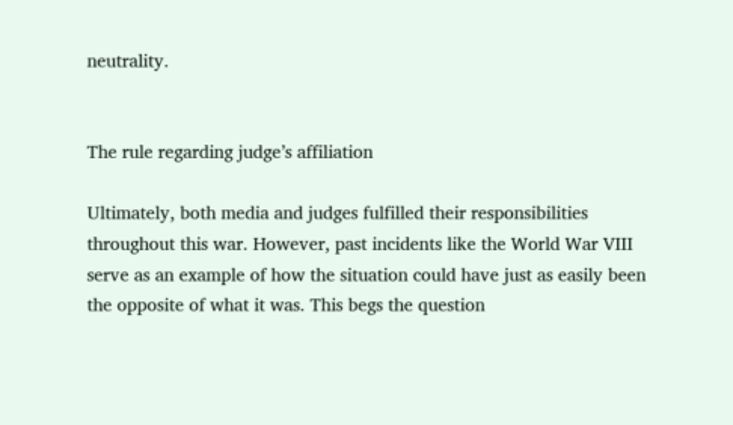neutrality.


The rule regarding judge’s affiliation

Ultimately, both media and judges fulfilled their responsibilities throughout this war. However, past incidents like the World War VIII serve as an example of how the situation could have just as easily been the opposite of what it was. This begs the question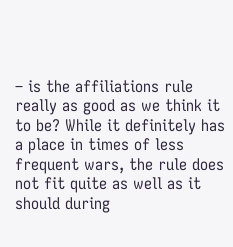– is the affiliations rule really as good as we think it to be? While it definitely has a place in times of less frequent wars, the rule does not fit quite as well as it should during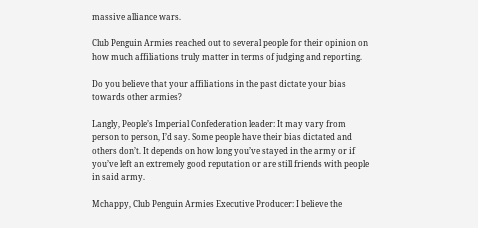massive alliance wars.

Club Penguin Armies reached out to several people for their opinion on how much affiliations truly matter in terms of judging and reporting.

Do you believe that your affiliations in the past dictate your bias towards other armies?

Langly, People’s Imperial Confederation leader: It may vary from person to person, I’d say. Some people have their bias dictated and others don’t. It depends on how long you’ve stayed in the army or if you’ve left an extremely good reputation or are still friends with people in said army.

Mchappy, Club Penguin Armies Executive Producer: I believe the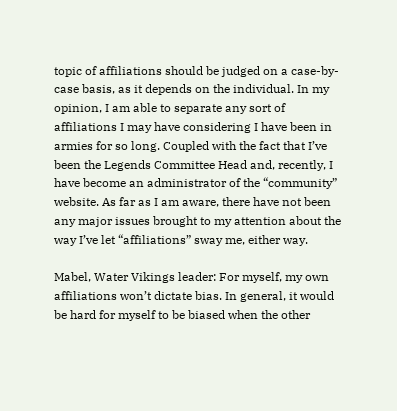topic of affiliations should be judged on a case-by-case basis, as it depends on the individual. In my opinion, I am able to separate any sort of affiliations I may have considering I have been in armies for so long. Coupled with the fact that I’ve been the Legends Committee Head and, recently, I have become an administrator of the “community” website. As far as I am aware, there have not been any major issues brought to my attention about the way I’ve let “affiliations” sway me, either way.

Mabel, Water Vikings leader: For myself, my own affiliations won’t dictate bias. In general, it would be hard for myself to be biased when the other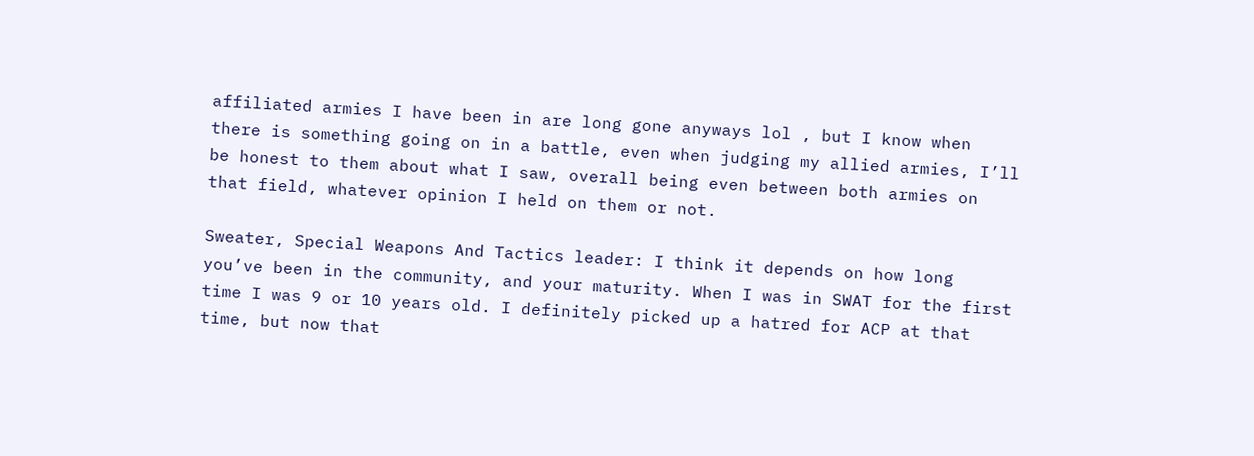affiliated armies I have been in are long gone anyways lol , but I know when there is something going on in a battle, even when judging my allied armies, I’ll be honest to them about what I saw, overall being even between both armies on that field, whatever opinion I held on them or not.

Sweater, Special Weapons And Tactics leader: I think it depends on how long you’ve been in the community, and your maturity. When I was in SWAT for the first time I was 9 or 10 years old. I definitely picked up a hatred for ACP at that time, but now that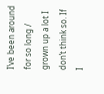I’ve been around for so long / grown up a lot I don’t think so. If I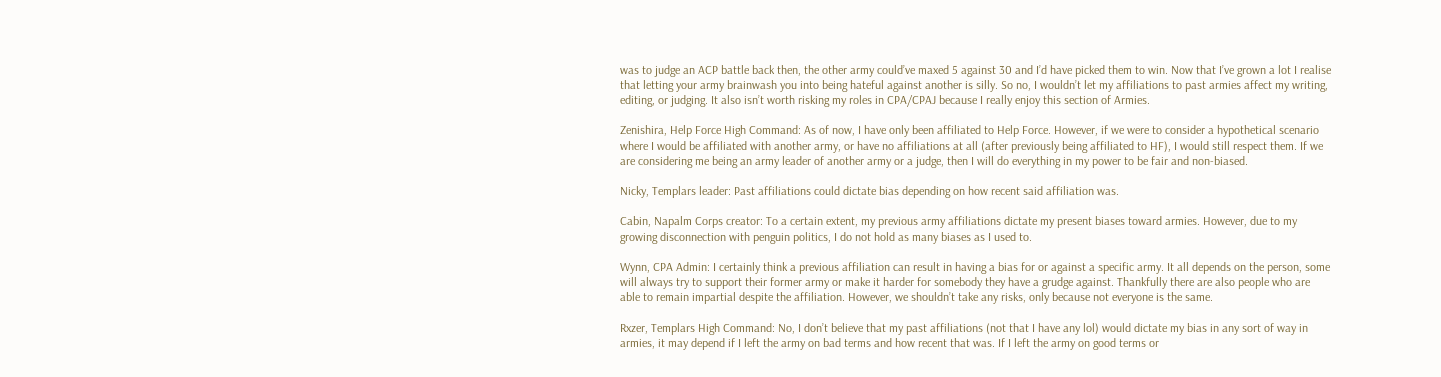was to judge an ACP battle back then, the other army could’ve maxed 5 against 30 and I’d have picked them to win. Now that I’ve grown a lot I realise that letting your army brainwash you into being hateful against another is silly. So no, I wouldn’t let my affiliations to past armies affect my writing, editing, or judging. It also isn’t worth risking my roles in CPA/CPAJ because I really enjoy this section of Armies.

Zenishira, Help Force High Command: As of now, I have only been affiliated to Help Force. However, if we were to consider a hypothetical scenario where I would be affiliated with another army, or have no affiliations at all (after previously being affiliated to HF), I would still respect them. If we are considering me being an army leader of another army or a judge, then I will do everything in my power to be fair and non-biased.

Nicky, Templars leader: Past affiliations could dictate bias depending on how recent said affiliation was.

Cabin, Napalm Corps creator: To a certain extent, my previous army affiliations dictate my present biases toward armies. However, due to my growing disconnection with penguin politics, I do not hold as many biases as I used to.

Wynn, CPA Admin: I certainly think a previous affiliation can result in having a bias for or against a specific army. It all depends on the person, some will always try to support their former army or make it harder for somebody they have a grudge against. Thankfully there are also people who are able to remain impartial despite the affiliation. However, we shouldn’t take any risks, only because not everyone is the same.

Rxzer, Templars High Command: No, I don’t believe that my past affiliations (not that I have any lol) would dictate my bias in any sort of way in armies, it may depend if I left the army on bad terms and how recent that was. If I left the army on good terms or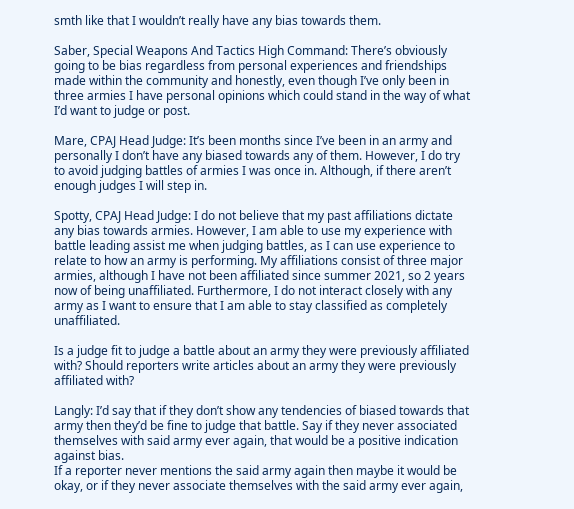smth like that I wouldn’t really have any bias towards them.

Saber, Special Weapons And Tactics High Command: There’s obviously going to be bias regardless from personal experiences and friendships made within the community and honestly, even though I’ve only been in three armies I have personal opinions which could stand in the way of what I’d want to judge or post.

Mare, CPAJ Head Judge: It’s been months since I’ve been in an army and personally I don’t have any biased towards any of them. However, I do try to avoid judging battles of armies I was once in. Although, if there aren’t enough judges I will step in.

Spotty, CPAJ Head Judge: I do not believe that my past affiliations dictate any bias towards armies. However, I am able to use my experience with battle leading assist me when judging battles, as I can use experience to relate to how an army is performing. My affiliations consist of three major armies, although I have not been affiliated since summer 2021, so 2 years now of being unaffiliated. Furthermore, I do not interact closely with any army as I want to ensure that I am able to stay classified as completely unaffiliated.

Is a judge fit to judge a battle about an army they were previously affiliated with? Should reporters write articles about an army they were previously affiliated with?

Langly: I’d say that if they don’t show any tendencies of biased towards that army then they’d be fine to judge that battle. Say if they never associated themselves with said army ever again, that would be a positive indication against bias.
If a reporter never mentions the said army again then maybe it would be okay, or if they never associate themselves with the said army ever again,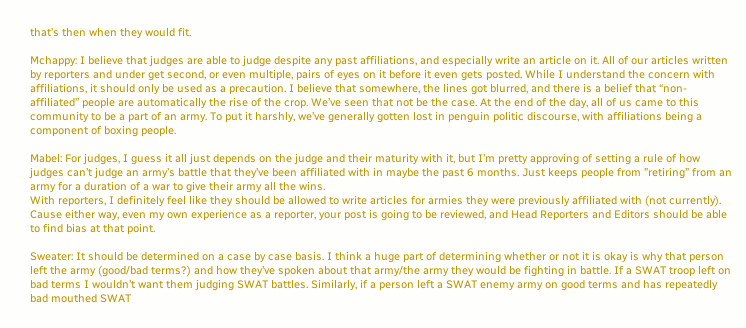that’s then when they would fit.

Mchappy: I believe that judges are able to judge despite any past affiliations, and especially write an article on it. All of our articles written by reporters and under get second, or even multiple, pairs of eyes on it before it even gets posted. While I understand the concern with affiliations, it should only be used as a precaution. I believe that somewhere, the lines got blurred, and there is a belief that “non-affiliated” people are automatically the rise of the crop. We’ve seen that not be the case. At the end of the day, all of us came to this community to be a part of an army. To put it harshly, we’ve generally gotten lost in penguin politic discourse, with affiliations being a component of boxing people.

Mabel: For judges, I guess it all just depends on the judge and their maturity with it, but I’m pretty approving of setting a rule of how judges can’t judge an army’s battle that they’ve been affiliated with in maybe the past 6 months. Just keeps people from ”retiring” from an army for a duration of a war to give their army all the wins.
With reporters, I definitely feel like they should be allowed to write articles for armies they were previously affiliated with (not currently). Cause either way, even my own experience as a reporter, your post is going to be reviewed, and Head Reporters and Editors should be able to find bias at that point.

Sweater: It should be determined on a case by case basis. I think a huge part of determining whether or not it is okay is why that person left the army (good/bad terms?) and how they’ve spoken about that army/the army they would be fighting in battle. If a SWAT troop left on bad terms I wouldn’t want them judging SWAT battles. Similarly, if a person left a SWAT enemy army on good terms and has repeatedly bad mouthed SWAT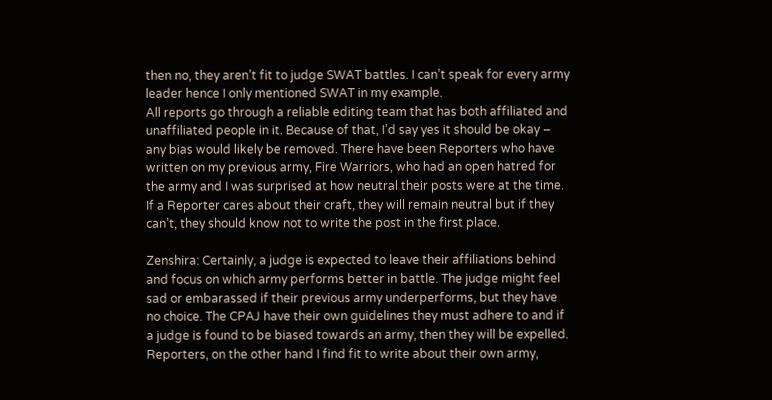then no, they aren’t fit to judge SWAT battles. I can’t speak for every army leader hence I only mentioned SWAT in my example.
All reports go through a reliable editing team that has both affiliated and unaffiliated people in it. Because of that, I’d say yes it should be okay – any bias would likely be removed. There have been Reporters who have written on my previous army, Fire Warriors, who had an open hatred for the army and I was surprised at how neutral their posts were at the time. If a Reporter cares about their craft, they will remain neutral but if they can’t, they should know not to write the post in the first place.

Zenshira: Certainly, a judge is expected to leave their affiliations behind and focus on which army performs better in battle. The judge might feel sad or embarassed if their previous army underperforms, but they have no choice. The CPAJ have their own guidelines they must adhere to and if a judge is found to be biased towards an army, then they will be expelled.
Reporters, on the other hand I find fit to write about their own army,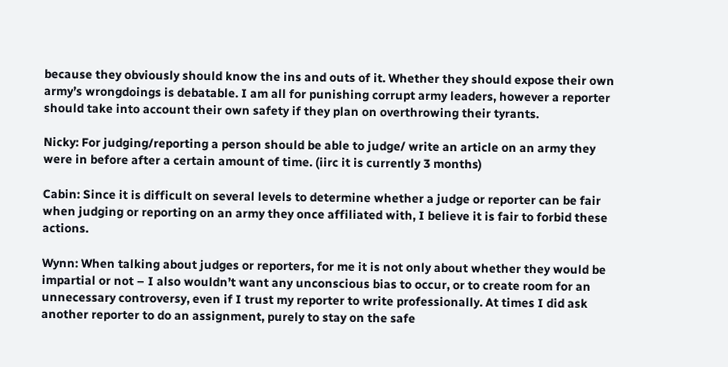because they obviously should know the ins and outs of it. Whether they should expose their own army’s wrongdoings is debatable. I am all for punishing corrupt army leaders, however a reporter should take into account their own safety if they plan on overthrowing their tyrants.

Nicky: For judging/reporting a person should be able to judge/ write an article on an army they were in before after a certain amount of time. (iirc it is currently 3 months)

Cabin: Since it is difficult on several levels to determine whether a judge or reporter can be fair when judging or reporting on an army they once affiliated with, I believe it is fair to forbid these actions.

Wynn: When talking about judges or reporters, for me it is not only about whether they would be impartial or not – I also wouldn’t want any unconscious bias to occur, or to create room for an unnecessary controversy, even if I trust my reporter to write professionally. At times I did ask another reporter to do an assignment, purely to stay on the safe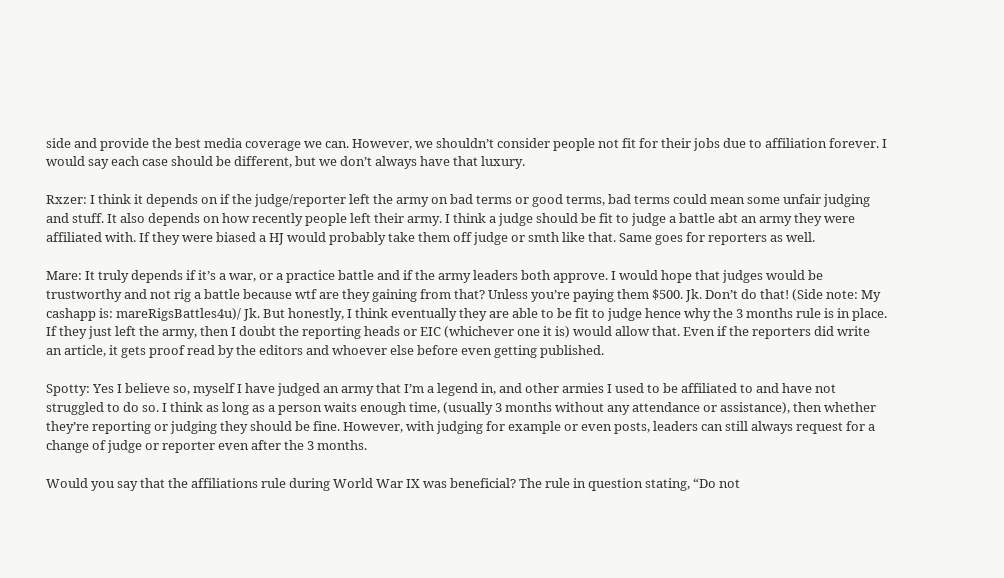side and provide the best media coverage we can. However, we shouldn’t consider people not fit for their jobs due to affiliation forever. I would say each case should be different, but we don’t always have that luxury.

Rxzer: I think it depends on if the judge/reporter left the army on bad terms or good terms, bad terms could mean some unfair judging and stuff. It also depends on how recently people left their army. I think a judge should be fit to judge a battle abt an army they were affiliated with. If they were biased a HJ would probably take them off judge or smth like that. Same goes for reporters as well.

Mare: It truly depends if it’s a war, or a practice battle and if the army leaders both approve. I would hope that judges would be trustworthy and not rig a battle because wtf are they gaining from that? Unless you’re paying them $500. Jk. Don’t do that! (Side note: My cashapp is: mareRigsBattles4u)/ Jk. But honestly, I think eventually they are able to be fit to judge hence why the 3 months rule is in place.
If they just left the army, then I doubt the reporting heads or EIC (whichever one it is) would allow that. Even if the reporters did write an article, it gets proof read by the editors and whoever else before even getting published.

Spotty: Yes I believe so, myself I have judged an army that I’m a legend in, and other armies I used to be affiliated to and have not struggled to do so. I think as long as a person waits enough time, (usually 3 months without any attendance or assistance), then whether they’re reporting or judging they should be fine. However, with judging for example or even posts, leaders can still always request for a change of judge or reporter even after the 3 months.

Would you say that the affiliations rule during World War IX was beneficial? The rule in question stating, “Do not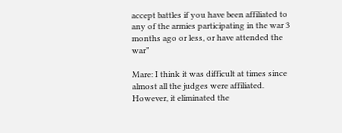accept battles if you have been affiliated to any of the armies participating in the war 3 months ago or less, or have attended the war”

Mare: I think it was difficult at times since almost all the judges were affiliated. However, it eliminated the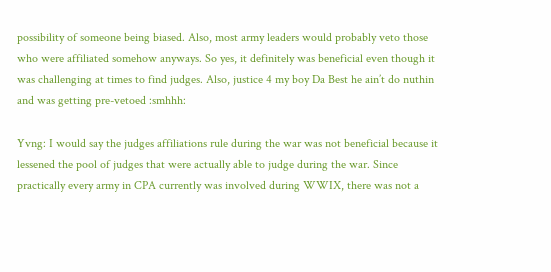possibility of someone being biased. Also, most army leaders would probably veto those who were affiliated somehow anyways. So yes, it definitely was beneficial even though it was challenging at times to find judges. Also, justice 4 my boy Da Best he ain’t do nuthin and was getting pre-vetoed :smhhh:

Yvng: I would say the judges affiliations rule during the war was not beneficial because it lessened the pool of judges that were actually able to judge during the war. Since practically every army in CPA currently was involved during WWIX, there was not a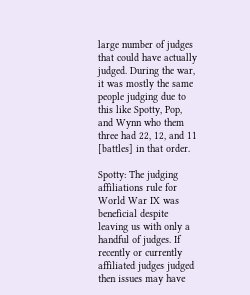large number of judges that could have actually judged. During the war, it was mostly the same people judging due to this like Spotty, Pop, and Wynn who them three had 22, 12, and 11 [battles] in that order.

Spotty: The judging affiliations rule for World War IX was beneficial despite leaving us with only a handful of judges. If recently or currently affiliated judges judged then issues may have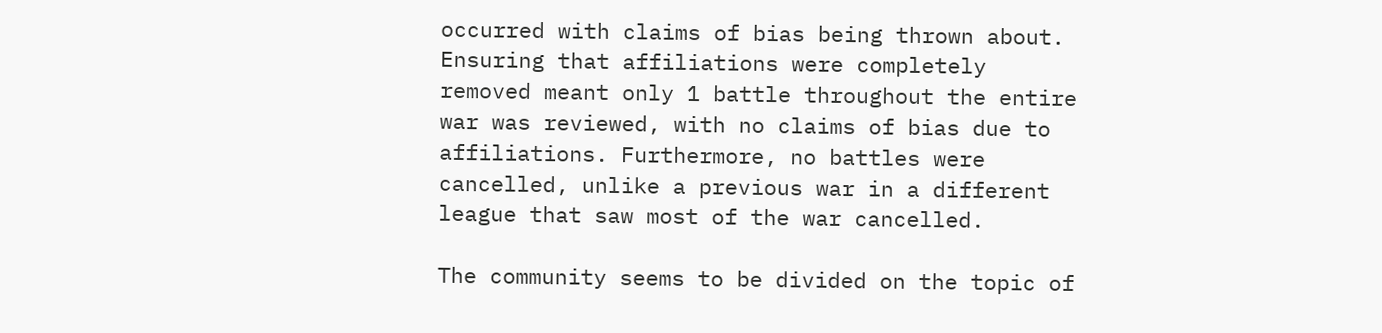occurred with claims of bias being thrown about. Ensuring that affiliations were completely removed meant only 1 battle throughout the entire war was reviewed, with no claims of bias due to affiliations. Furthermore, no battles were cancelled, unlike a previous war in a different league that saw most of the war cancelled.

The community seems to be divided on the topic of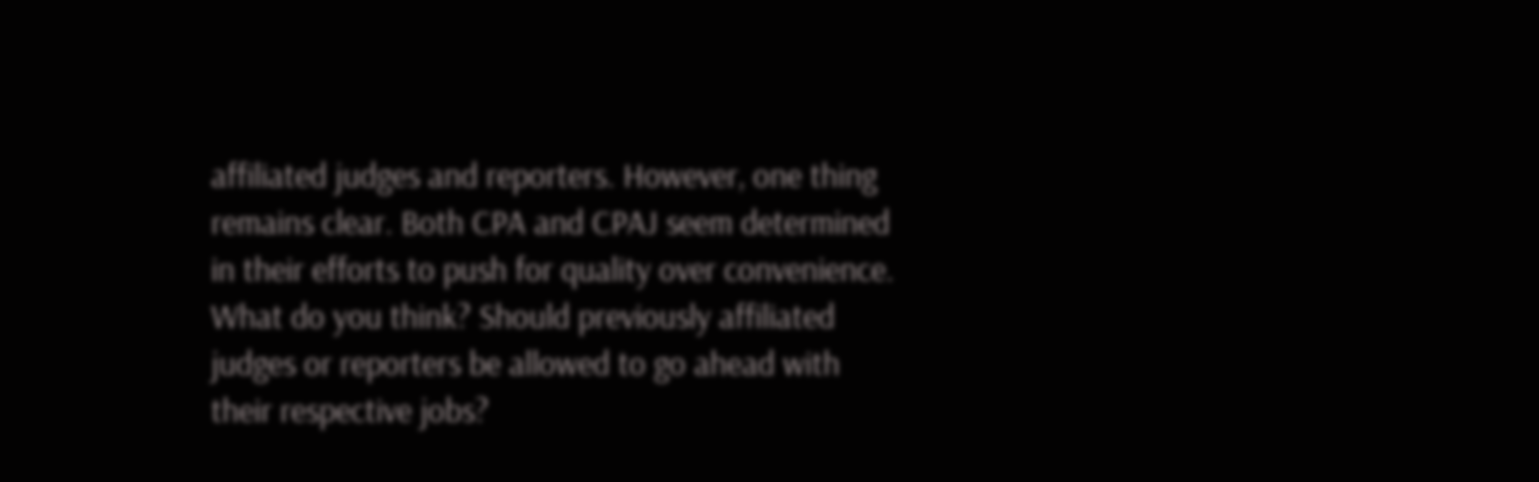affiliated judges and reporters. However, one thing remains clear. Both CPA and CPAJ seem determined in their efforts to push for quality over convenience. What do you think? Should previously affiliated judges or reporters be allowed to go ahead with their respective jobs?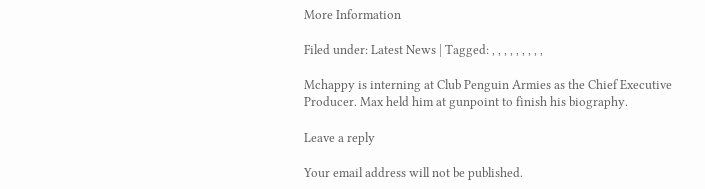More Information

Filed under: Latest News | Tagged: , , , , , , , , ,

Mchappy is interning at Club Penguin Armies as the Chief Executive Producer. Max held him at gunpoint to finish his biography.

Leave a reply

Your email address will not be published.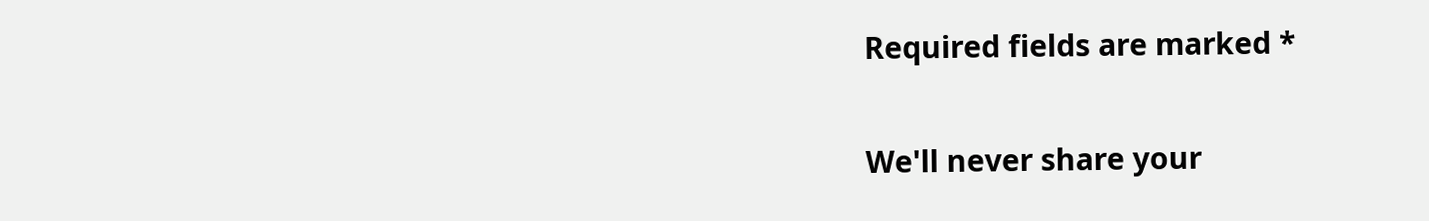Required fields are marked *

We'll never share your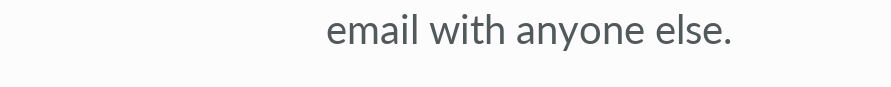email with anyone else.